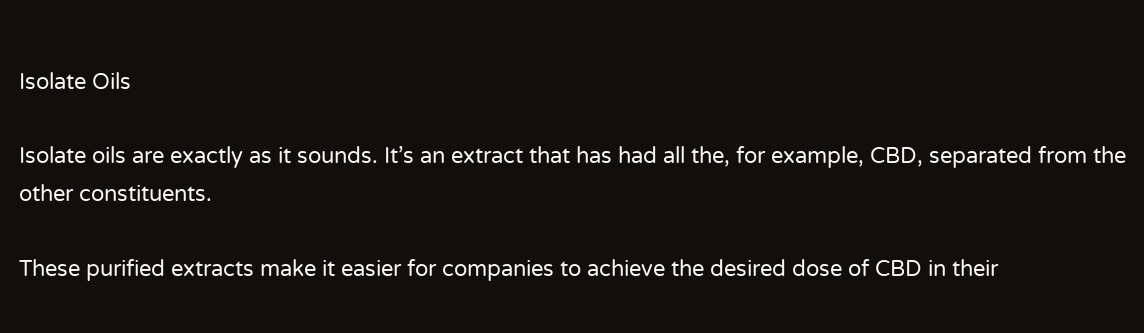Isolate Oils

Isolate oils are exactly as it sounds. It’s an extract that has had all the, for example, CBD, separated from the other constituents.

These purified extracts make it easier for companies to achieve the desired dose of CBD in their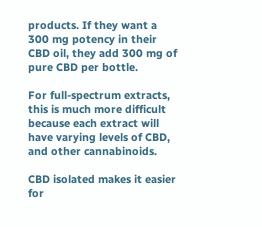products. If they want a 300 mg potency in their CBD oil, they add 300 mg of pure CBD per bottle.

For full-spectrum extracts, this is much more difficult because each extract will have varying levels of CBD, and other cannabinoids.

CBD isolated makes it easier for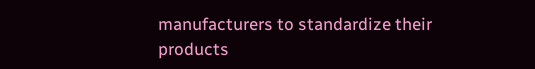manufacturers to standardize their products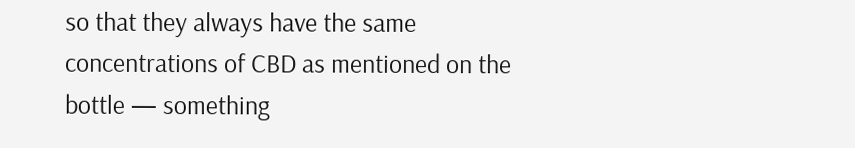so that they always have the same concentrations of CBD as mentioned on the bottle — something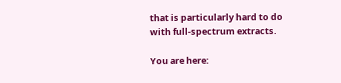that is particularly hard to do with full-spectrum extracts.

You are here: